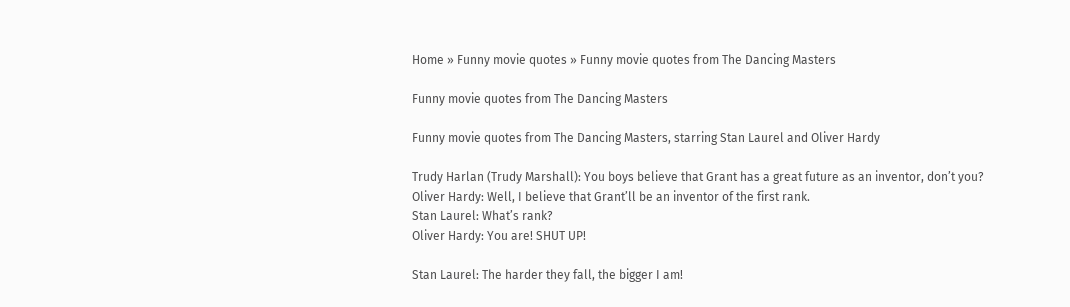Home » Funny movie quotes » Funny movie quotes from The Dancing Masters

Funny movie quotes from The Dancing Masters

Funny movie quotes from The Dancing Masters, starring Stan Laurel and Oliver Hardy

Trudy Harlan (Trudy Marshall): You boys believe that Grant has a great future as an inventor, don’t you?
Oliver Hardy: Well, I believe that Grant’ll be an inventor of the first rank.
Stan Laurel: What’s rank?
Oliver Hardy: You are! SHUT UP!

Stan Laurel: The harder they fall, the bigger I am!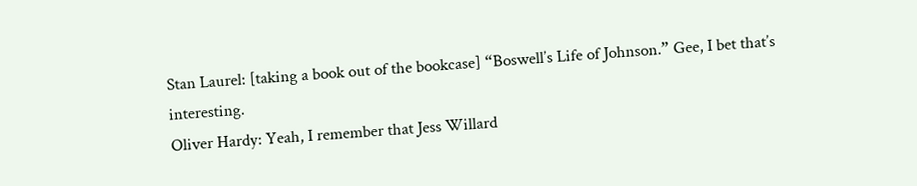Stan Laurel: [taking a book out of the bookcase] “Boswell’s Life of Johnson.” Gee, I bet that’s interesting.
Oliver Hardy: Yeah, I remember that Jess Willard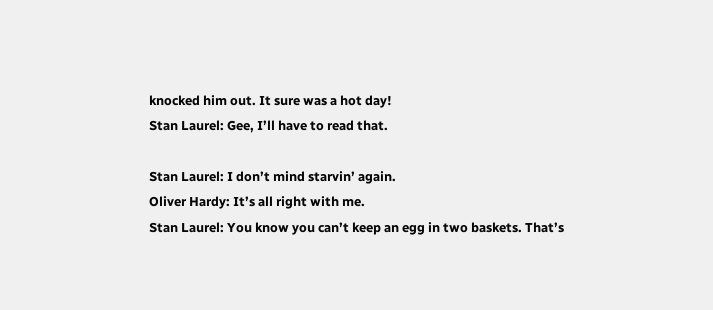knocked him out. It sure was a hot day!
Stan Laurel: Gee, I’ll have to read that.

Stan Laurel: I don’t mind starvin’ again.
Oliver Hardy: It’s all right with me.
Stan Laurel: You know you can’t keep an egg in two baskets. That’s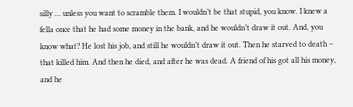silly … unless you want to scramble them. I wouldn’t be that stupid, you know. I knew a fella once that he had some money in the bank, and he wouldn’t draw it out. And, you know what? He lost his job, and still he wouldn’t draw it out. Then he starved to death – that killed him. And then he died, and after he was dead. A friend of his got all his money, and he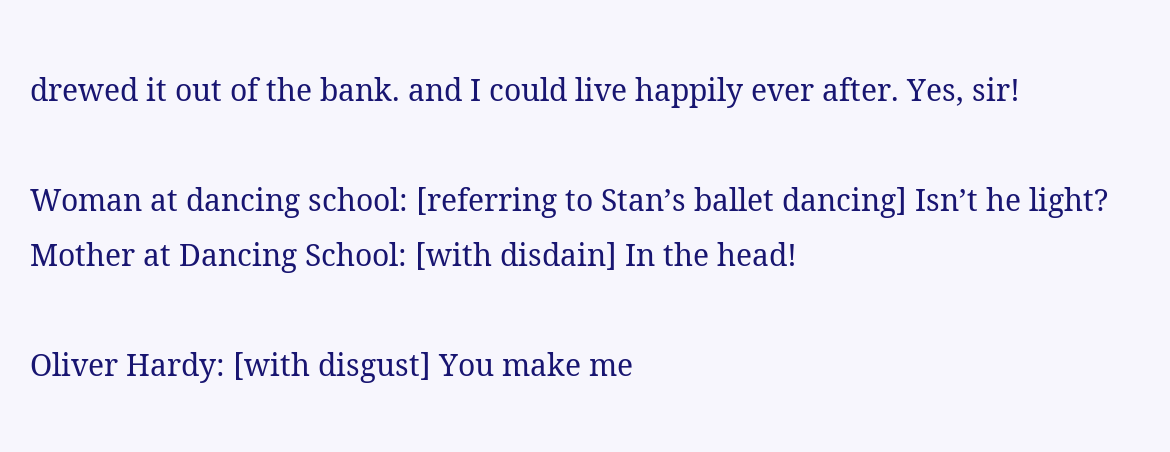drewed it out of the bank. and I could live happily ever after. Yes, sir!

Woman at dancing school: [referring to Stan’s ballet dancing] Isn’t he light?
Mother at Dancing School: [with disdain] In the head!

Oliver Hardy: [with disgust] You make me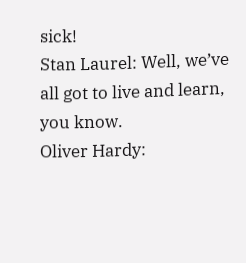sick!
Stan Laurel: Well, we’ve all got to live and learn, you know.
Oliver Hardy: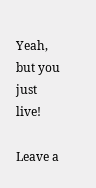Yeah, but you just live!

Leave a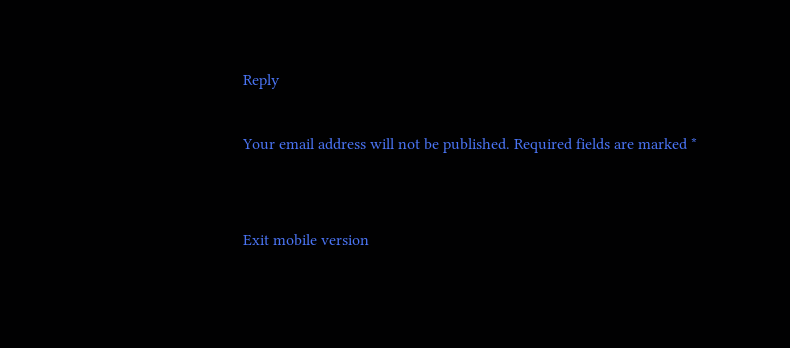Reply

Your email address will not be published. Required fields are marked *


Exit mobile version